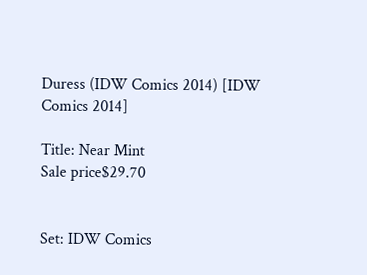Duress (IDW Comics 2014) [IDW Comics 2014]

Title: Near Mint
Sale price$29.70


Set: IDW Comics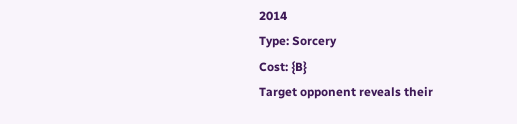2014
Type: Sorcery
Cost: {B}
Target opponent reveals their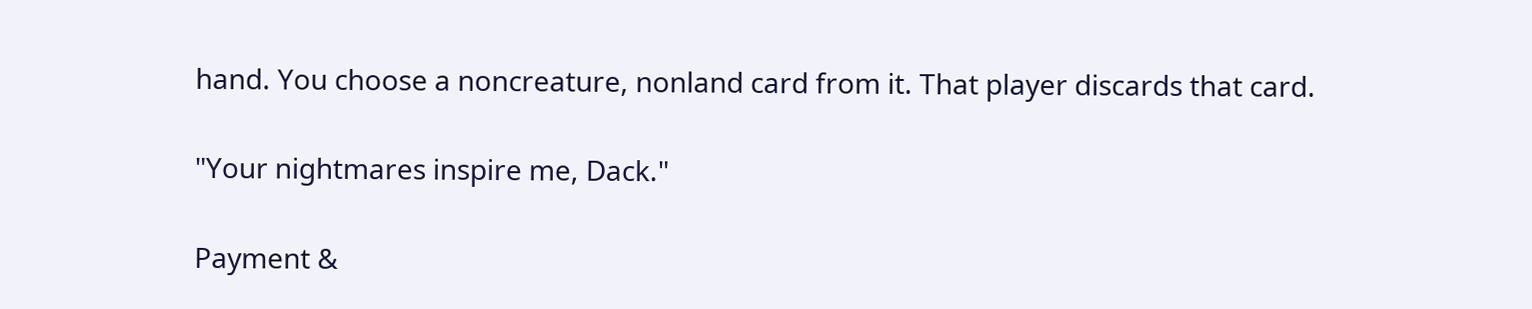hand. You choose a noncreature, nonland card from it. That player discards that card.

"Your nightmares inspire me, Dack."

Payment &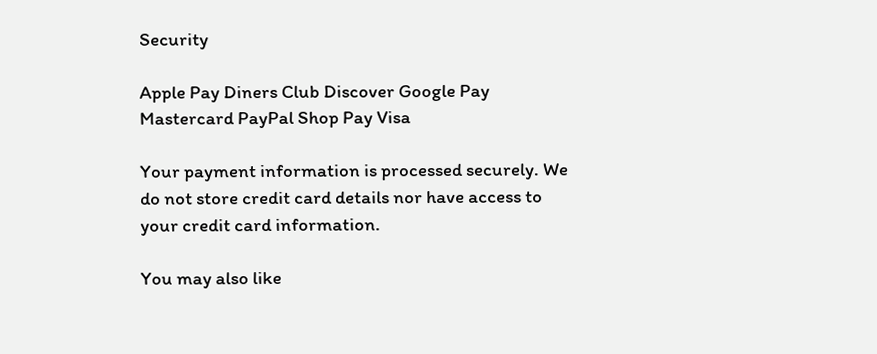Security

Apple Pay Diners Club Discover Google Pay Mastercard PayPal Shop Pay Visa

Your payment information is processed securely. We do not store credit card details nor have access to your credit card information.

You may also like